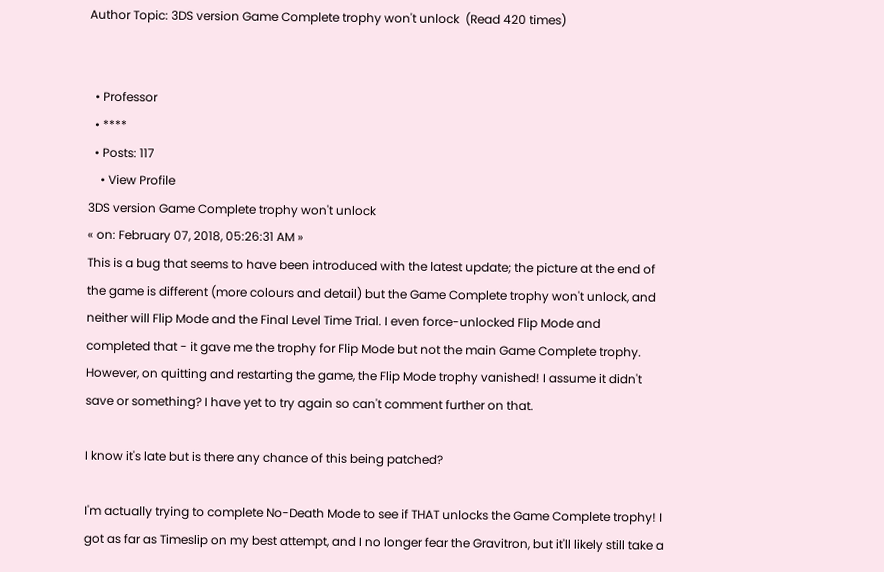Author Topic: 3DS version Game Complete trophy won't unlock  (Read 420 times)


  • Professor
  • ****
  • Posts: 117
    • View Profile
3DS version Game Complete trophy won't unlock
« on: February 07, 2018, 05:26:31 AM »
This is a bug that seems to have been introduced with the latest update; the picture at the end of the game is different (more colours and detail) but the Game Complete trophy won't unlock, and neither will Flip Mode and the Final Level Time Trial. I even force-unlocked Flip Mode and completed that - it gave me the trophy for Flip Mode but not the main Game Complete trophy. However, on quitting and restarting the game, the Flip Mode trophy vanished! I assume it didn't save or something? I have yet to try again so can't comment further on that.

I know it's late but is there any chance of this being patched?

I'm actually trying to complete No-Death Mode to see if THAT unlocks the Game Complete trophy! I got as far as Timeslip on my best attempt, and I no longer fear the Gravitron, but it'll likely still take a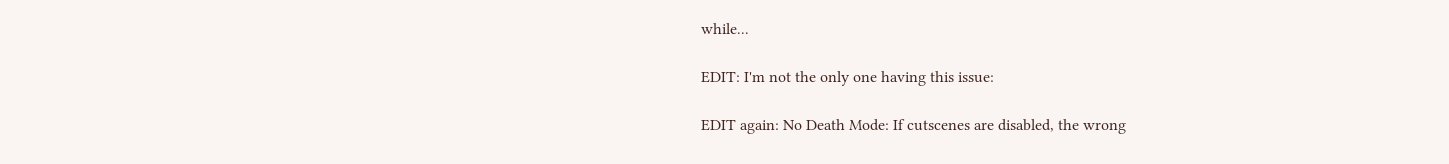while...

EDIT: I'm not the only one having this issue:

EDIT again: No Death Mode: If cutscenes are disabled, the wrong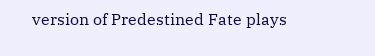version of Predestined Fate plays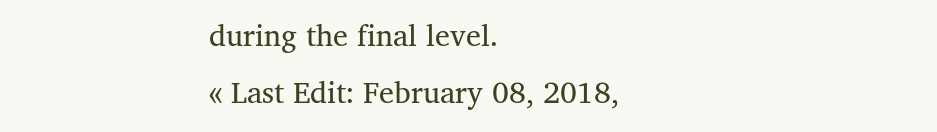during the final level.
« Last Edit: February 08, 2018,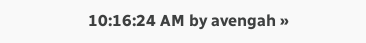10:16:24 AM by avengah »